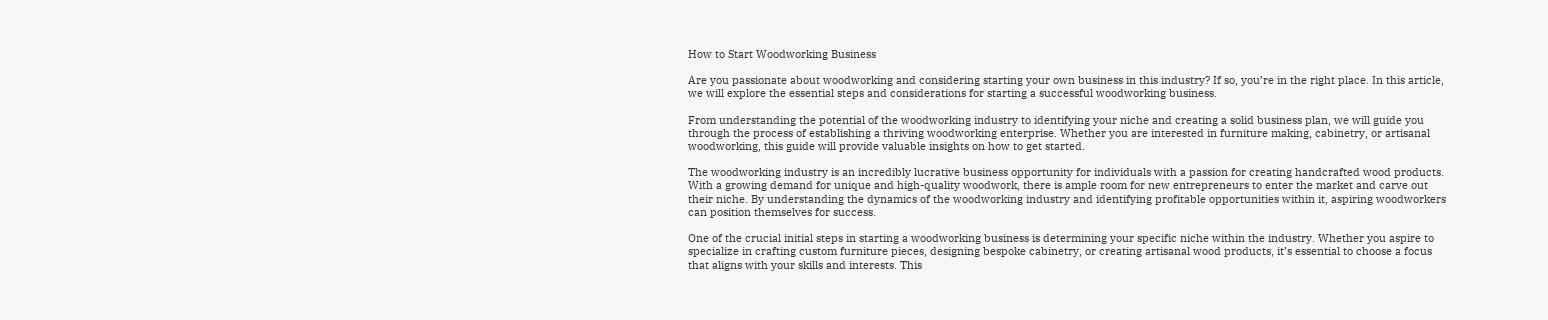How to Start Woodworking Business

Are you passionate about woodworking and considering starting your own business in this industry? If so, you’re in the right place. In this article, we will explore the essential steps and considerations for starting a successful woodworking business.

From understanding the potential of the woodworking industry to identifying your niche and creating a solid business plan, we will guide you through the process of establishing a thriving woodworking enterprise. Whether you are interested in furniture making, cabinetry, or artisanal woodworking, this guide will provide valuable insights on how to get started.

The woodworking industry is an incredibly lucrative business opportunity for individuals with a passion for creating handcrafted wood products. With a growing demand for unique and high-quality woodwork, there is ample room for new entrepreneurs to enter the market and carve out their niche. By understanding the dynamics of the woodworking industry and identifying profitable opportunities within it, aspiring woodworkers can position themselves for success.

One of the crucial initial steps in starting a woodworking business is determining your specific niche within the industry. Whether you aspire to specialize in crafting custom furniture pieces, designing bespoke cabinetry, or creating artisanal wood products, it’s essential to choose a focus that aligns with your skills and interests. This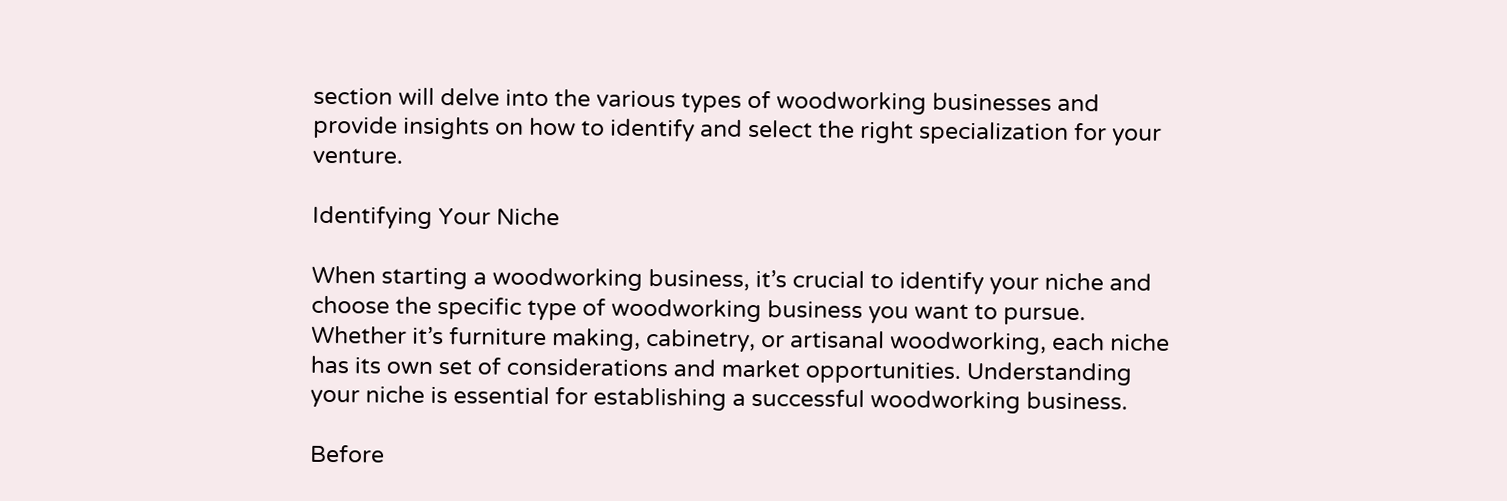section will delve into the various types of woodworking businesses and provide insights on how to identify and select the right specialization for your venture.

Identifying Your Niche

When starting a woodworking business, it’s crucial to identify your niche and choose the specific type of woodworking business you want to pursue. Whether it’s furniture making, cabinetry, or artisanal woodworking, each niche has its own set of considerations and market opportunities. Understanding your niche is essential for establishing a successful woodworking business.

Before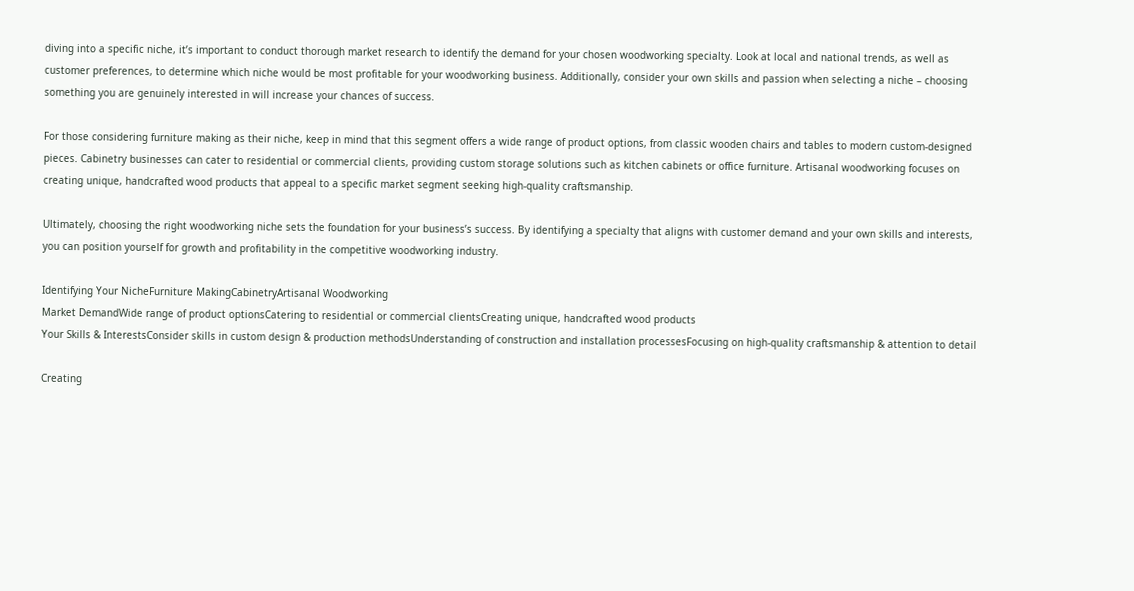diving into a specific niche, it’s important to conduct thorough market research to identify the demand for your chosen woodworking specialty. Look at local and national trends, as well as customer preferences, to determine which niche would be most profitable for your woodworking business. Additionally, consider your own skills and passion when selecting a niche – choosing something you are genuinely interested in will increase your chances of success.

For those considering furniture making as their niche, keep in mind that this segment offers a wide range of product options, from classic wooden chairs and tables to modern custom-designed pieces. Cabinetry businesses can cater to residential or commercial clients, providing custom storage solutions such as kitchen cabinets or office furniture. Artisanal woodworking focuses on creating unique, handcrafted wood products that appeal to a specific market segment seeking high-quality craftsmanship.

Ultimately, choosing the right woodworking niche sets the foundation for your business’s success. By identifying a specialty that aligns with customer demand and your own skills and interests, you can position yourself for growth and profitability in the competitive woodworking industry.

Identifying Your NicheFurniture MakingCabinetryArtisanal Woodworking
Market DemandWide range of product optionsCatering to residential or commercial clientsCreating unique, handcrafted wood products
Your Skills & InterestsConsider skills in custom design & production methodsUnderstanding of construction and installation processesFocusing on high-quality craftsmanship & attention to detail

Creating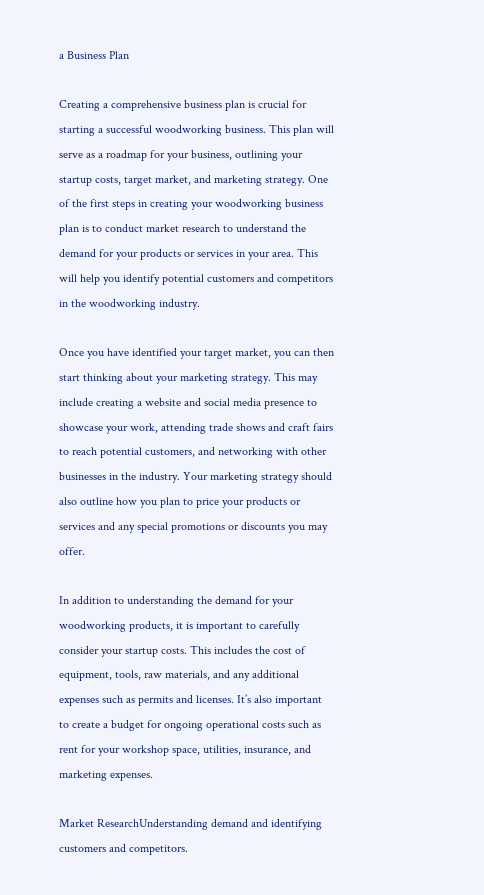a Business Plan

Creating a comprehensive business plan is crucial for starting a successful woodworking business. This plan will serve as a roadmap for your business, outlining your startup costs, target market, and marketing strategy. One of the first steps in creating your woodworking business plan is to conduct market research to understand the demand for your products or services in your area. This will help you identify potential customers and competitors in the woodworking industry.

Once you have identified your target market, you can then start thinking about your marketing strategy. This may include creating a website and social media presence to showcase your work, attending trade shows and craft fairs to reach potential customers, and networking with other businesses in the industry. Your marketing strategy should also outline how you plan to price your products or services and any special promotions or discounts you may offer.

In addition to understanding the demand for your woodworking products, it is important to carefully consider your startup costs. This includes the cost of equipment, tools, raw materials, and any additional expenses such as permits and licenses. It’s also important to create a budget for ongoing operational costs such as rent for your workshop space, utilities, insurance, and marketing expenses.

Market ResearchUnderstanding demand and identifying customers and competitors.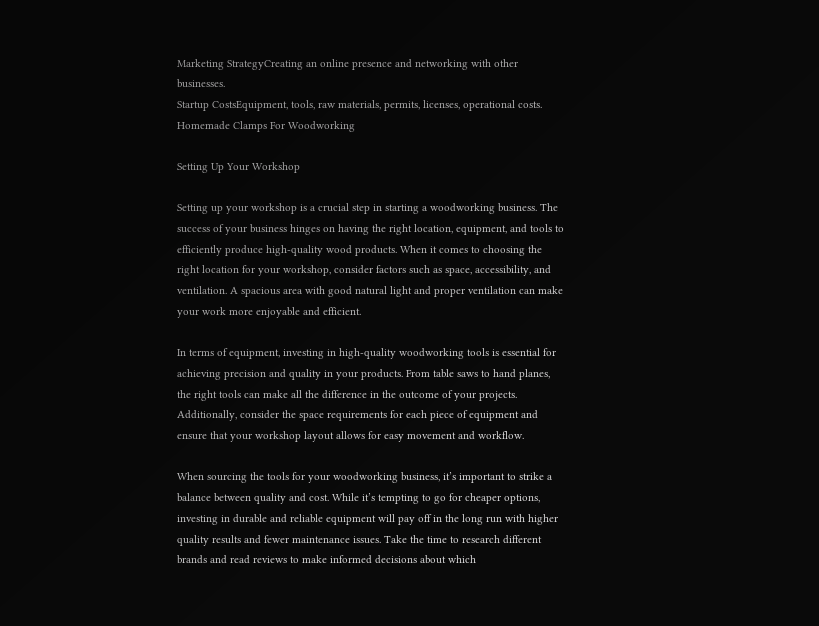Marketing StrategyCreating an online presence and networking with other businesses.
Startup CostsEquipment, tools, raw materials, permits, licenses, operational costs.
Homemade Clamps For Woodworking

Setting Up Your Workshop

Setting up your workshop is a crucial step in starting a woodworking business. The success of your business hinges on having the right location, equipment, and tools to efficiently produce high-quality wood products. When it comes to choosing the right location for your workshop, consider factors such as space, accessibility, and ventilation. A spacious area with good natural light and proper ventilation can make your work more enjoyable and efficient.

In terms of equipment, investing in high-quality woodworking tools is essential for achieving precision and quality in your products. From table saws to hand planes, the right tools can make all the difference in the outcome of your projects. Additionally, consider the space requirements for each piece of equipment and ensure that your workshop layout allows for easy movement and workflow.

When sourcing the tools for your woodworking business, it’s important to strike a balance between quality and cost. While it’s tempting to go for cheaper options, investing in durable and reliable equipment will pay off in the long run with higher quality results and fewer maintenance issues. Take the time to research different brands and read reviews to make informed decisions about which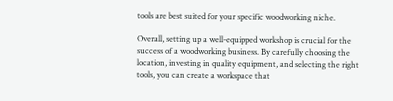tools are best suited for your specific woodworking niche.

Overall, setting up a well-equipped workshop is crucial for the success of a woodworking business. By carefully choosing the location, investing in quality equipment, and selecting the right tools, you can create a workspace that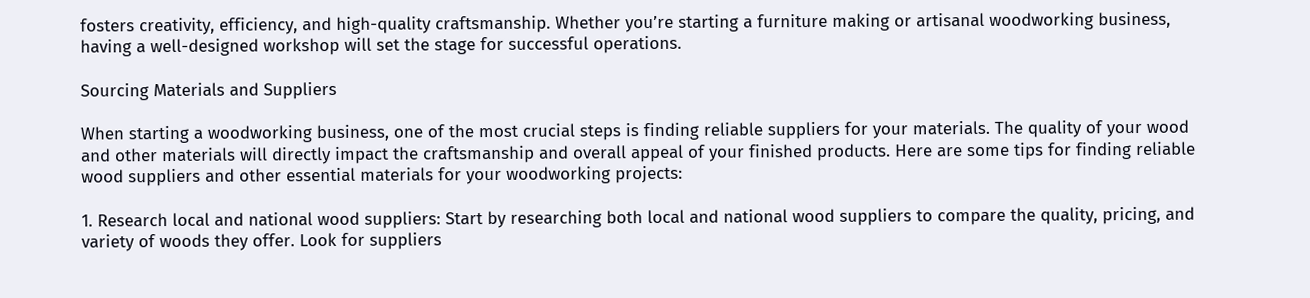fosters creativity, efficiency, and high-quality craftsmanship. Whether you’re starting a furniture making or artisanal woodworking business, having a well-designed workshop will set the stage for successful operations.

Sourcing Materials and Suppliers

When starting a woodworking business, one of the most crucial steps is finding reliable suppliers for your materials. The quality of your wood and other materials will directly impact the craftsmanship and overall appeal of your finished products. Here are some tips for finding reliable wood suppliers and other essential materials for your woodworking projects:

1. Research local and national wood suppliers: Start by researching both local and national wood suppliers to compare the quality, pricing, and variety of woods they offer. Look for suppliers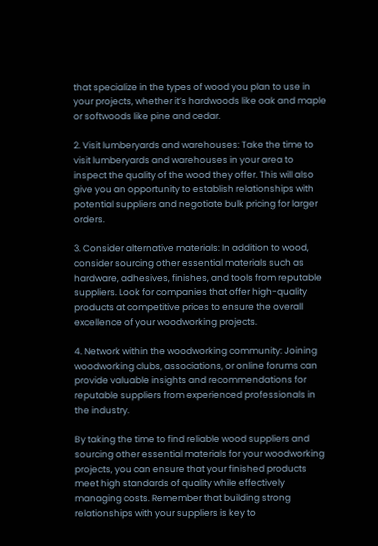that specialize in the types of wood you plan to use in your projects, whether it’s hardwoods like oak and maple or softwoods like pine and cedar.

2. Visit lumberyards and warehouses: Take the time to visit lumberyards and warehouses in your area to inspect the quality of the wood they offer. This will also give you an opportunity to establish relationships with potential suppliers and negotiate bulk pricing for larger orders.

3. Consider alternative materials: In addition to wood, consider sourcing other essential materials such as hardware, adhesives, finishes, and tools from reputable suppliers. Look for companies that offer high-quality products at competitive prices to ensure the overall excellence of your woodworking projects.

4. Network within the woodworking community: Joining woodworking clubs, associations, or online forums can provide valuable insights and recommendations for reputable suppliers from experienced professionals in the industry.

By taking the time to find reliable wood suppliers and sourcing other essential materials for your woodworking projects, you can ensure that your finished products meet high standards of quality while effectively managing costs. Remember that building strong relationships with your suppliers is key to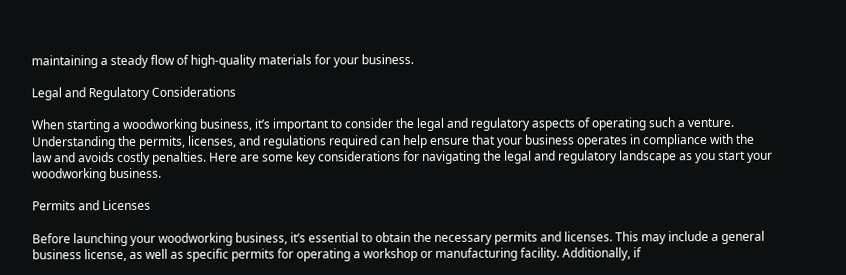maintaining a steady flow of high-quality materials for your business.

Legal and Regulatory Considerations

When starting a woodworking business, it’s important to consider the legal and regulatory aspects of operating such a venture. Understanding the permits, licenses, and regulations required can help ensure that your business operates in compliance with the law and avoids costly penalties. Here are some key considerations for navigating the legal and regulatory landscape as you start your woodworking business.

Permits and Licenses

Before launching your woodworking business, it’s essential to obtain the necessary permits and licenses. This may include a general business license, as well as specific permits for operating a workshop or manufacturing facility. Additionally, if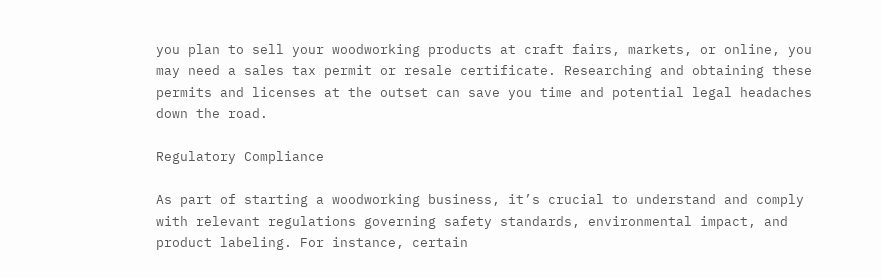you plan to sell your woodworking products at craft fairs, markets, or online, you may need a sales tax permit or resale certificate. Researching and obtaining these permits and licenses at the outset can save you time and potential legal headaches down the road.

Regulatory Compliance

As part of starting a woodworking business, it’s crucial to understand and comply with relevant regulations governing safety standards, environmental impact, and product labeling. For instance, certain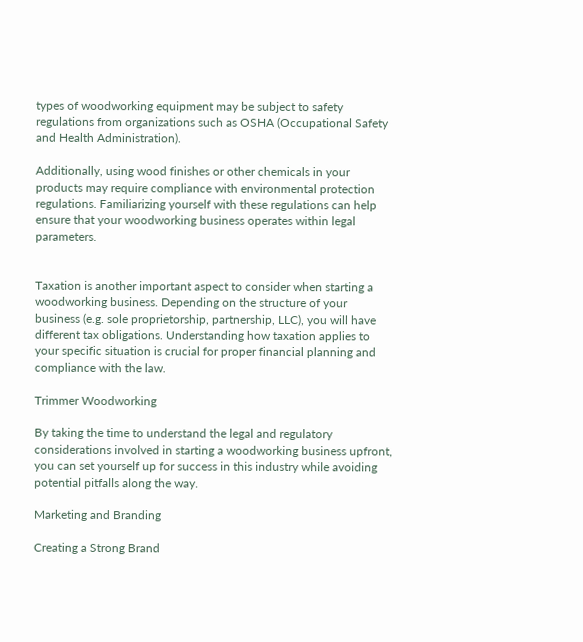types of woodworking equipment may be subject to safety regulations from organizations such as OSHA (Occupational Safety and Health Administration).

Additionally, using wood finishes or other chemicals in your products may require compliance with environmental protection regulations. Familiarizing yourself with these regulations can help ensure that your woodworking business operates within legal parameters.


Taxation is another important aspect to consider when starting a woodworking business. Depending on the structure of your business (e.g. sole proprietorship, partnership, LLC), you will have different tax obligations. Understanding how taxation applies to your specific situation is crucial for proper financial planning and compliance with the law.

Trimmer Woodworking

By taking the time to understand the legal and regulatory considerations involved in starting a woodworking business upfront, you can set yourself up for success in this industry while avoiding potential pitfalls along the way.

Marketing and Branding

Creating a Strong Brand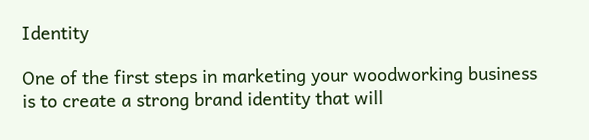Identity

One of the first steps in marketing your woodworking business is to create a strong brand identity that will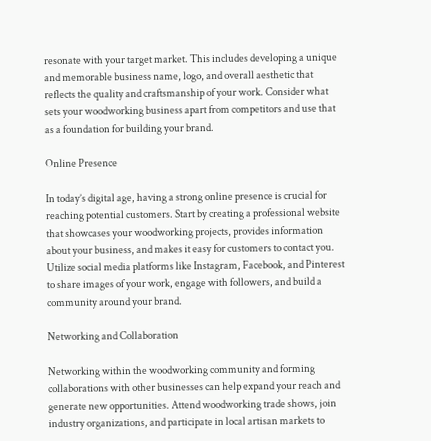resonate with your target market. This includes developing a unique and memorable business name, logo, and overall aesthetic that reflects the quality and craftsmanship of your work. Consider what sets your woodworking business apart from competitors and use that as a foundation for building your brand.

Online Presence

In today’s digital age, having a strong online presence is crucial for reaching potential customers. Start by creating a professional website that showcases your woodworking projects, provides information about your business, and makes it easy for customers to contact you. Utilize social media platforms like Instagram, Facebook, and Pinterest to share images of your work, engage with followers, and build a community around your brand.

Networking and Collaboration

Networking within the woodworking community and forming collaborations with other businesses can help expand your reach and generate new opportunities. Attend woodworking trade shows, join industry organizations, and participate in local artisan markets to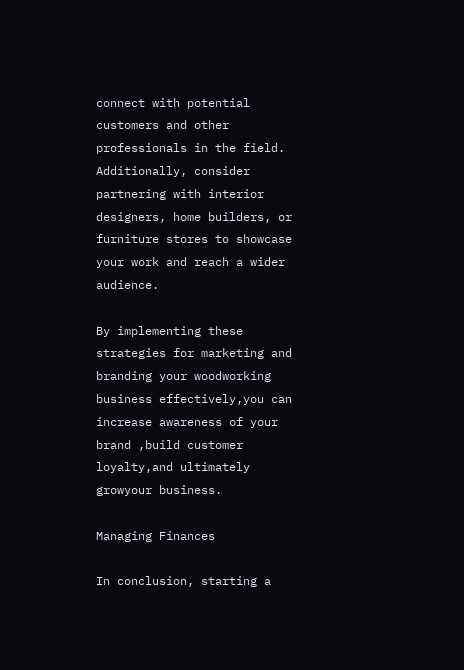connect with potential customers and other professionals in the field. Additionally, consider partnering with interior designers, home builders, or furniture stores to showcase your work and reach a wider audience.

By implementing these strategies for marketing and branding your woodworking business effectively,you can increase awareness of your brand ,build customer loyalty,and ultimately growyour business.

Managing Finances

In conclusion, starting a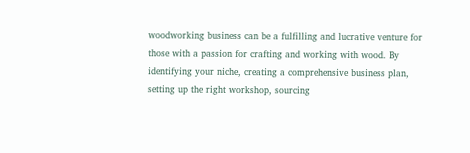woodworking business can be a fulfilling and lucrative venture for those with a passion for crafting and working with wood. By identifying your niche, creating a comprehensive business plan, setting up the right workshop, sourcing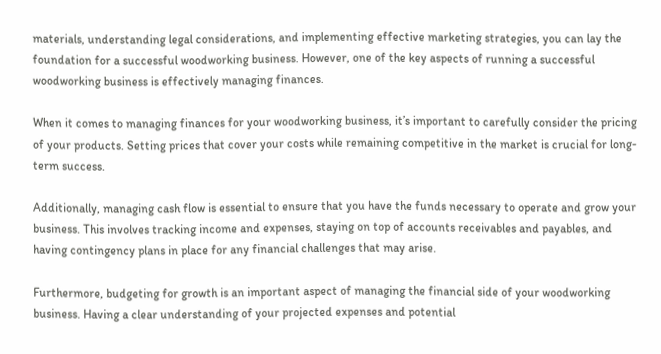materials, understanding legal considerations, and implementing effective marketing strategies, you can lay the foundation for a successful woodworking business. However, one of the key aspects of running a successful woodworking business is effectively managing finances.

When it comes to managing finances for your woodworking business, it’s important to carefully consider the pricing of your products. Setting prices that cover your costs while remaining competitive in the market is crucial for long-term success.

Additionally, managing cash flow is essential to ensure that you have the funds necessary to operate and grow your business. This involves tracking income and expenses, staying on top of accounts receivables and payables, and having contingency plans in place for any financial challenges that may arise.

Furthermore, budgeting for growth is an important aspect of managing the financial side of your woodworking business. Having a clear understanding of your projected expenses and potential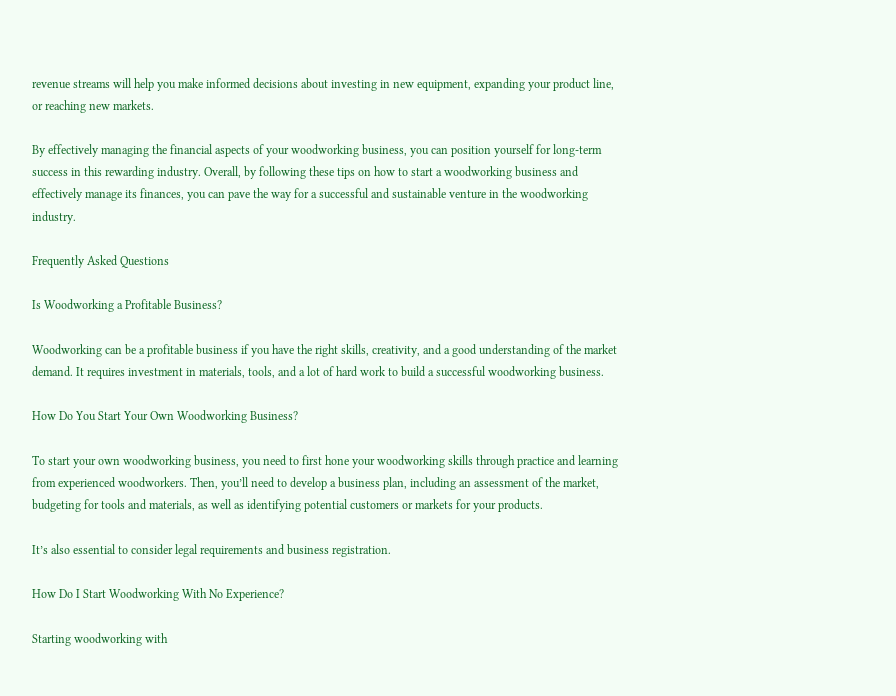revenue streams will help you make informed decisions about investing in new equipment, expanding your product line, or reaching new markets.

By effectively managing the financial aspects of your woodworking business, you can position yourself for long-term success in this rewarding industry. Overall, by following these tips on how to start a woodworking business and effectively manage its finances, you can pave the way for a successful and sustainable venture in the woodworking industry.

Frequently Asked Questions

Is Woodworking a Profitable Business?

Woodworking can be a profitable business if you have the right skills, creativity, and a good understanding of the market demand. It requires investment in materials, tools, and a lot of hard work to build a successful woodworking business.

How Do You Start Your Own Woodworking Business?

To start your own woodworking business, you need to first hone your woodworking skills through practice and learning from experienced woodworkers. Then, you’ll need to develop a business plan, including an assessment of the market, budgeting for tools and materials, as well as identifying potential customers or markets for your products.

It’s also essential to consider legal requirements and business registration.

How Do I Start Woodworking With No Experience?

Starting woodworking with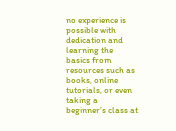no experience is possible with dedication and learning the basics from resources such as books, online tutorials, or even taking a beginner’s class at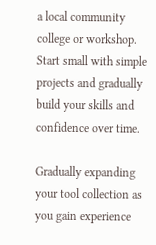a local community college or workshop. Start small with simple projects and gradually build your skills and confidence over time.

Gradually expanding your tool collection as you gain experience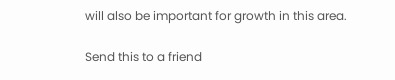will also be important for growth in this area.

Send this to a friend